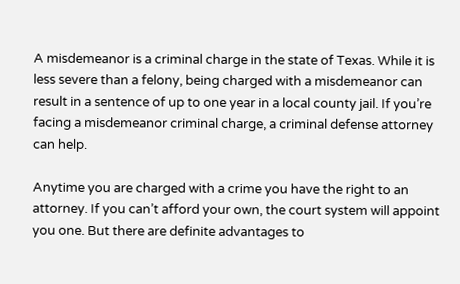A misdemeanor is a criminal charge in the state of Texas. While it is less severe than a felony, being charged with a misdemeanor can result in a sentence of up to one year in a local county jail. If you’re facing a misdemeanor criminal charge, a criminal defense attorney can help.

Anytime you are charged with a crime you have the right to an attorney. If you can’t afford your own, the court system will appoint you one. But there are definite advantages to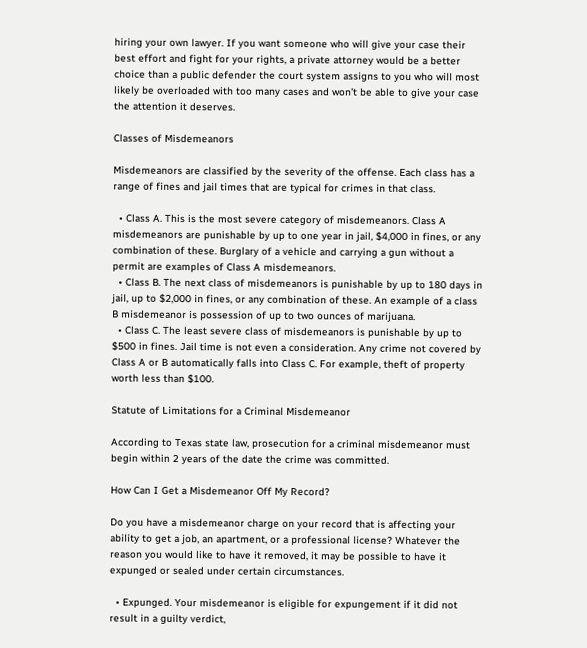hiring your own lawyer. If you want someone who will give your case their best effort and fight for your rights, a private attorney would be a better choice than a public defender the court system assigns to you who will most likely be overloaded with too many cases and won’t be able to give your case the attention it deserves.

Classes of Misdemeanors

Misdemeanors are classified by the severity of the offense. Each class has a range of fines and jail times that are typical for crimes in that class.

  • Class A. This is the most severe category of misdemeanors. Class A misdemeanors are punishable by up to one year in jail, $4,000 in fines, or any combination of these. Burglary of a vehicle and carrying a gun without a permit are examples of Class A misdemeanors.
  • Class B. The next class of misdemeanors is punishable by up to 180 days in jail, up to $2,000 in fines, or any combination of these. An example of a class B misdemeanor is possession of up to two ounces of marijuana.
  • Class C. The least severe class of misdemeanors is punishable by up to $500 in fines. Jail time is not even a consideration. Any crime not covered by Class A or B automatically falls into Class C. For example, theft of property worth less than $100.

Statute of Limitations for a Criminal Misdemeanor

According to Texas state law, prosecution for a criminal misdemeanor must begin within 2 years of the date the crime was committed.

How Can I Get a Misdemeanor Off My Record?

Do you have a misdemeanor charge on your record that is affecting your ability to get a job, an apartment, or a professional license? Whatever the reason you would like to have it removed, it may be possible to have it expunged or sealed under certain circumstances.

  • Expunged. Your misdemeanor is eligible for expungement if it did not result in a guilty verdict,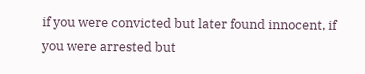if you were convicted but later found innocent, if you were arrested but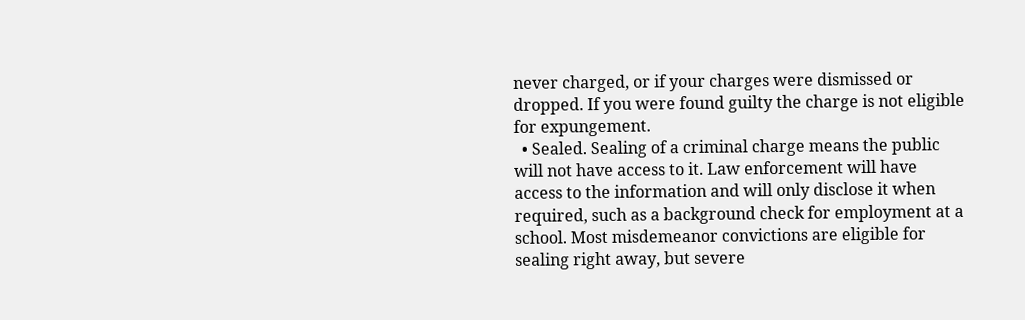never charged, or if your charges were dismissed or dropped. If you were found guilty the charge is not eligible for expungement.
  • Sealed. Sealing of a criminal charge means the public will not have access to it. Law enforcement will have access to the information and will only disclose it when required, such as a background check for employment at a school. Most misdemeanor convictions are eligible for sealing right away, but severe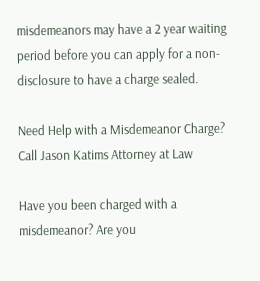misdemeanors may have a 2 year waiting period before you can apply for a non-disclosure to have a charge sealed.

Need Help with a Misdemeanor Charge? Call Jason Katims Attorney at Law

Have you been charged with a misdemeanor? Are you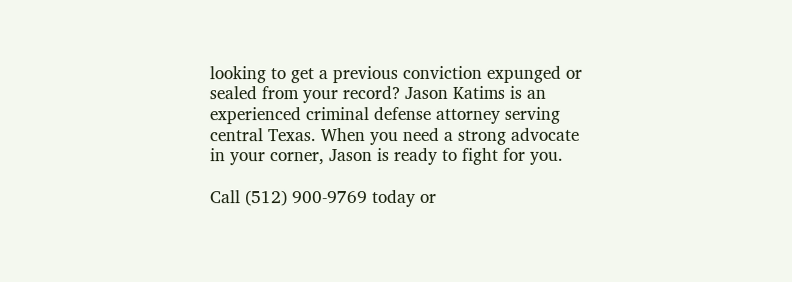looking to get a previous conviction expunged or sealed from your record? Jason Katims is an experienced criminal defense attorney serving central Texas. When you need a strong advocate in your corner, Jason is ready to fight for you.

Call (512) 900-9769 today or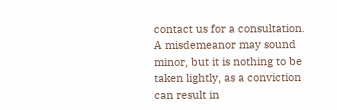contact us for a consultation. A misdemeanor may sound minor, but it is nothing to be taken lightly, as a conviction can result in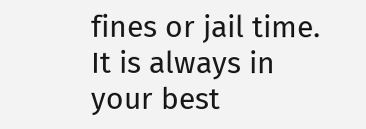fines or jail time. It is always in your best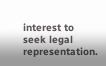interest to seek legal representation.